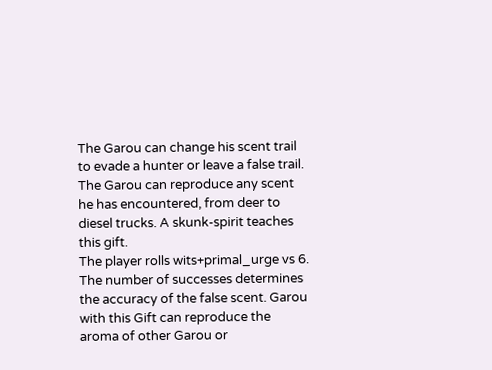The Garou can change his scent trail to evade a hunter or leave a false trail. The Garou can reproduce any scent he has encountered, from deer to diesel trucks. A skunk-spirit teaches this gift.
The player rolls wits+primal_urge vs 6. The number of successes determines the accuracy of the false scent. Garou with this Gift can reproduce the aroma of other Garou or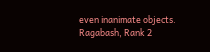even inanimate objects.
Ragabash, Rank 2